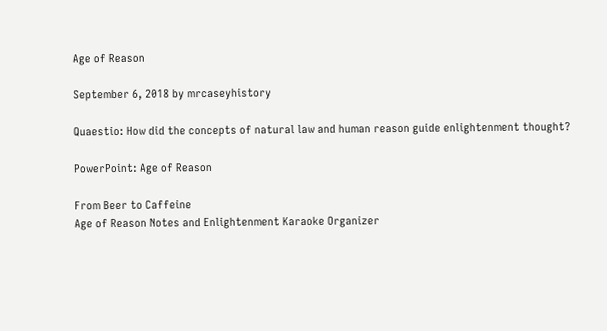Age of Reason

September 6, 2018 by mrcaseyhistory

Quaestio: How did the concepts of natural law and human reason guide enlightenment thought?

PowerPoint: Age of Reason

From Beer to Caffeine
Age of Reason Notes and Enlightenment Karaoke Organizer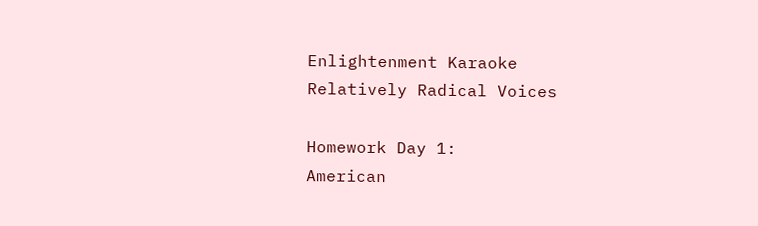Enlightenment Karaoke
Relatively Radical Voices

Homework Day 1:
American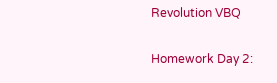Revolution VBQ

Homework Day 2: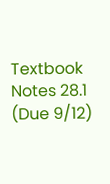Textbook Notes 28.1 (Due 9/12)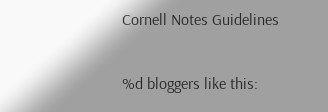Cornell Notes Guidelines

%d bloggers like this: